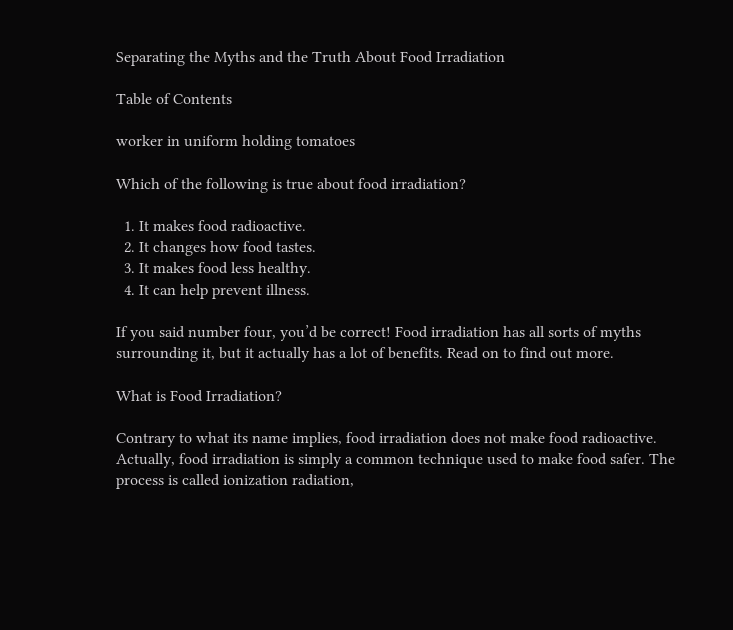Separating the Myths and the Truth About Food Irradiation

Table of Contents

worker in uniform holding tomatoes

Which of the following is true about food irradiation?

  1. It makes food radioactive.
  2. It changes how food tastes.
  3. It makes food less healthy.
  4. It can help prevent illness.

If you said number four, you’d be correct! Food irradiation has all sorts of myths surrounding it, but it actually has a lot of benefits. Read on to find out more.

What is Food Irradiation?

Contrary to what its name implies, food irradiation does not make food radioactive. Actually, food irradiation is simply a common technique used to make food safer. The process is called ionization radiation,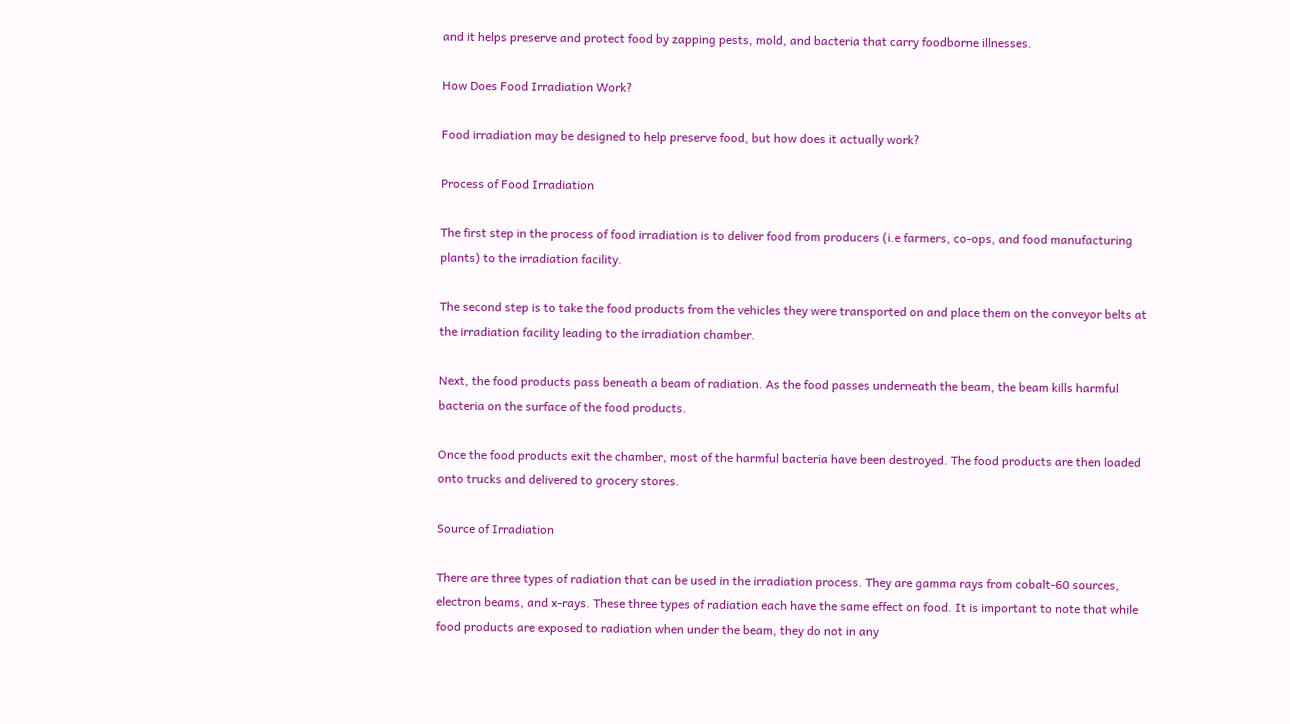and it helps preserve and protect food by zapping pests, mold, and bacteria that carry foodborne illnesses.

How Does Food Irradiation Work?

Food irradiation may be designed to help preserve food, but how does it actually work?

Process of Food Irradiation

The first step in the process of food irradiation is to deliver food from producers (i.e farmers, co-ops, and food manufacturing plants) to the irradiation facility.

The second step is to take the food products from the vehicles they were transported on and place them on the conveyor belts at the irradiation facility leading to the irradiation chamber.

Next, the food products pass beneath a beam of radiation. As the food passes underneath the beam, the beam kills harmful bacteria on the surface of the food products.

Once the food products exit the chamber, most of the harmful bacteria have been destroyed. The food products are then loaded onto trucks and delivered to grocery stores.

Source of Irradiation

There are three types of radiation that can be used in the irradiation process. They are gamma rays from cobalt-60 sources, electron beams, and x-rays. These three types of radiation each have the same effect on food. It is important to note that while food products are exposed to radiation when under the beam, they do not in any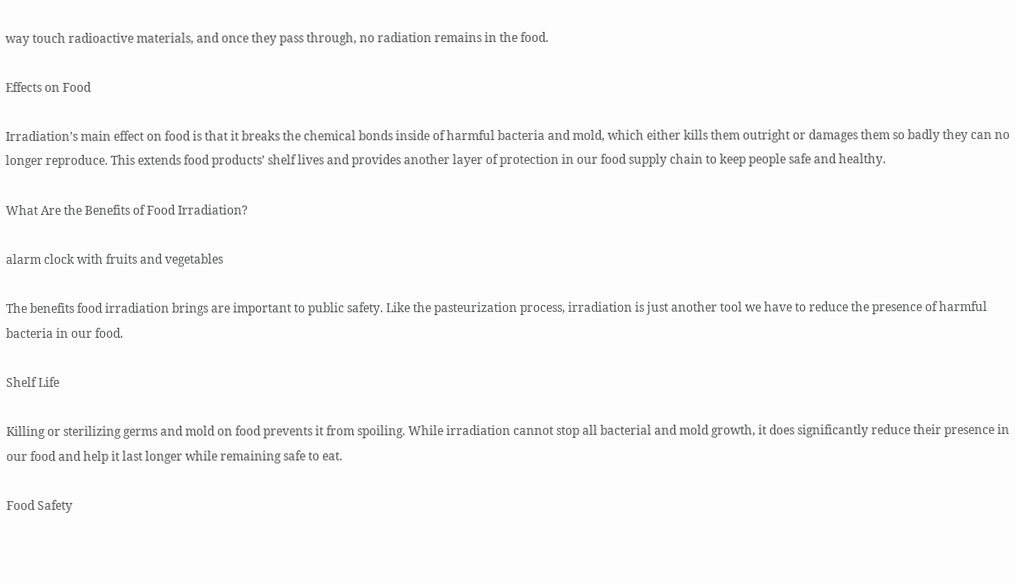way touch radioactive materials, and once they pass through, no radiation remains in the food.

Effects on Food

Irradiation’s main effect on food is that it breaks the chemical bonds inside of harmful bacteria and mold, which either kills them outright or damages them so badly they can no longer reproduce. This extends food products’ shelf lives and provides another layer of protection in our food supply chain to keep people safe and healthy.

What Are the Benefits of Food Irradiation?

alarm clock with fruits and vegetables

The benefits food irradiation brings are important to public safety. Like the pasteurization process, irradiation is just another tool we have to reduce the presence of harmful bacteria in our food.

Shelf Life

Killing or sterilizing germs and mold on food prevents it from spoiling. While irradiation cannot stop all bacterial and mold growth, it does significantly reduce their presence in our food and help it last longer while remaining safe to eat.

Food Safety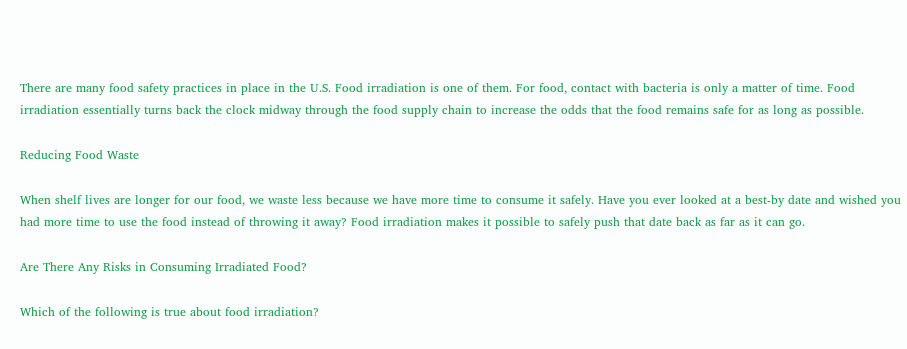There are many food safety practices in place in the U.S. Food irradiation is one of them. For food, contact with bacteria is only a matter of time. Food irradiation essentially turns back the clock midway through the food supply chain to increase the odds that the food remains safe for as long as possible.

Reducing Food Waste

When shelf lives are longer for our food, we waste less because we have more time to consume it safely. Have you ever looked at a best-by date and wished you had more time to use the food instead of throwing it away? Food irradiation makes it possible to safely push that date back as far as it can go.

Are There Any Risks in Consuming Irradiated Food?

Which of the following is true about food irradiation?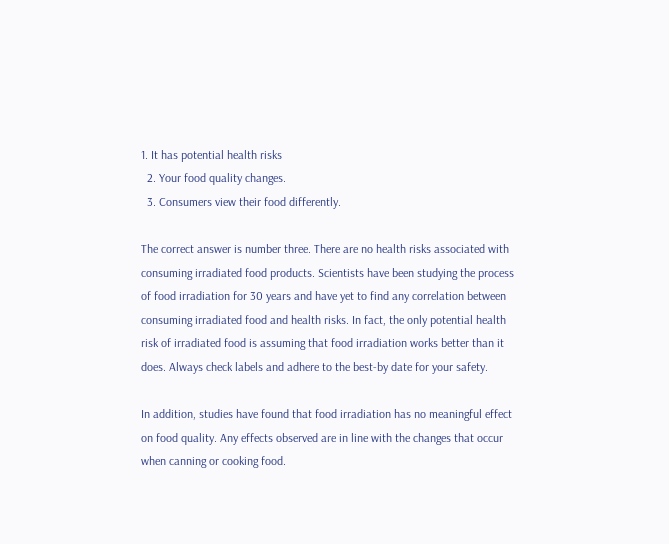1. It has potential health risks
  2. Your food quality changes.
  3. Consumers view their food differently.

The correct answer is number three. There are no health risks associated with consuming irradiated food products. Scientists have been studying the process of food irradiation for 30 years and have yet to find any correlation between consuming irradiated food and health risks. In fact, the only potential health risk of irradiated food is assuming that food irradiation works better than it does. Always check labels and adhere to the best-by date for your safety.

In addition, studies have found that food irradiation has no meaningful effect on food quality. Any effects observed are in line with the changes that occur when canning or cooking food.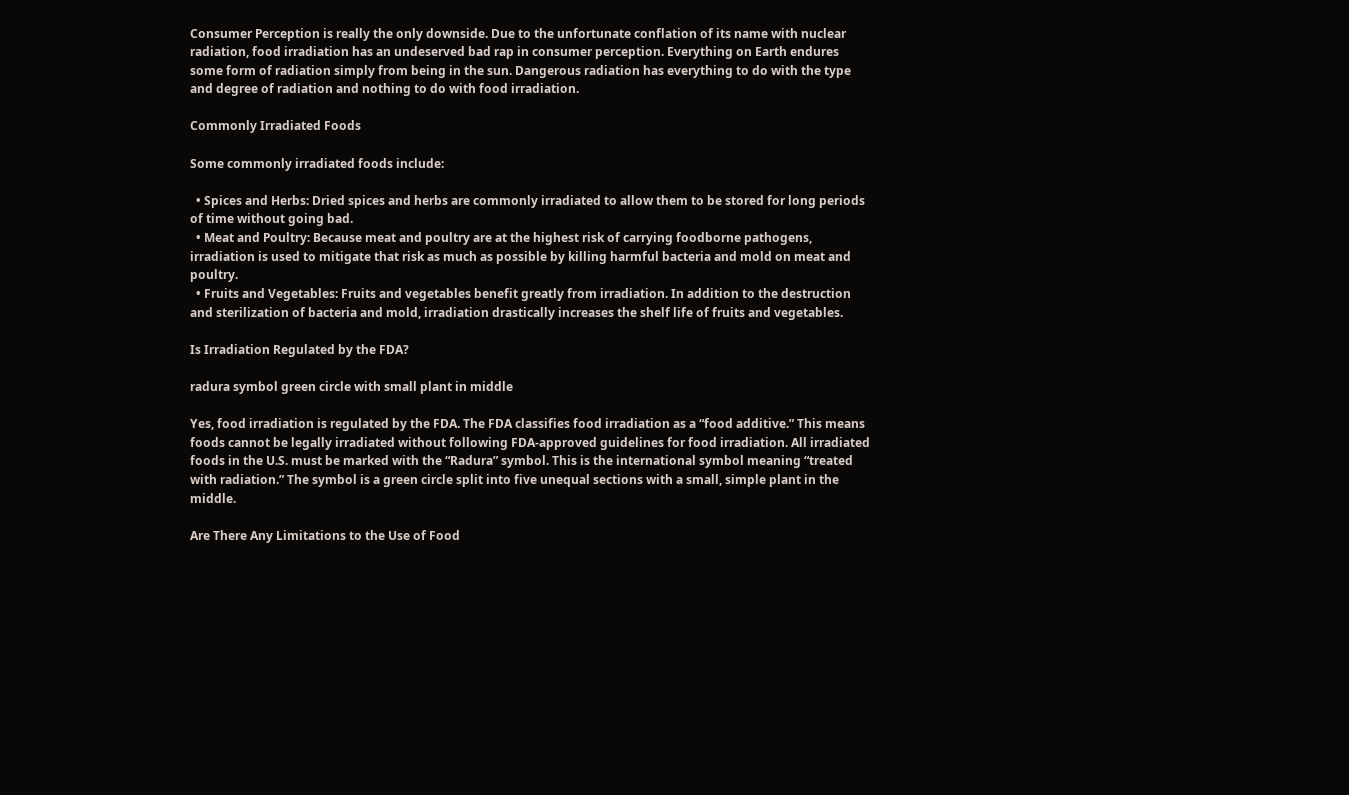Consumer Perception is really the only downside. Due to the unfortunate conflation of its name with nuclear radiation, food irradiation has an undeserved bad rap in consumer perception. Everything on Earth endures some form of radiation simply from being in the sun. Dangerous radiation has everything to do with the type and degree of radiation and nothing to do with food irradiation.

Commonly Irradiated Foods

Some commonly irradiated foods include:

  • Spices and Herbs: Dried spices and herbs are commonly irradiated to allow them to be stored for long periods of time without going bad.
  • Meat and Poultry: Because meat and poultry are at the highest risk of carrying foodborne pathogens, irradiation is used to mitigate that risk as much as possible by killing harmful bacteria and mold on meat and poultry.
  • Fruits and Vegetables: Fruits and vegetables benefit greatly from irradiation. In addition to the destruction and sterilization of bacteria and mold, irradiation drastically increases the shelf life of fruits and vegetables.

Is Irradiation Regulated by the FDA?

radura symbol green circle with small plant in middle

Yes, food irradiation is regulated by the FDA. The FDA classifies food irradiation as a “food additive.” This means foods cannot be legally irradiated without following FDA-approved guidelines for food irradiation. All irradiated foods in the U.S. must be marked with the “Radura” symbol. This is the international symbol meaning “treated with radiation.” The symbol is a green circle split into five unequal sections with a small, simple plant in the middle.

Are There Any Limitations to the Use of Food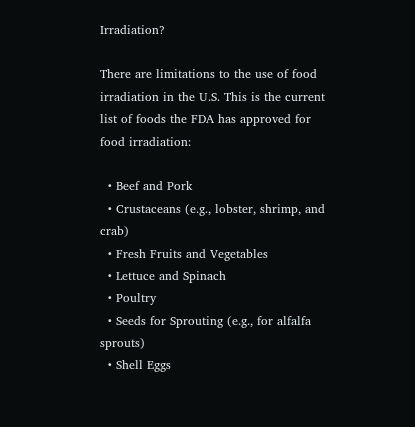Irradiation?

There are limitations to the use of food irradiation in the U.S. This is the current list of foods the FDA has approved for food irradiation:

  • Beef and Pork
  • Crustaceans (e.g., lobster, shrimp, and crab)
  • Fresh Fruits and Vegetables
  • Lettuce and Spinach
  • Poultry
  • Seeds for Sprouting (e.g., for alfalfa sprouts)
  • Shell Eggs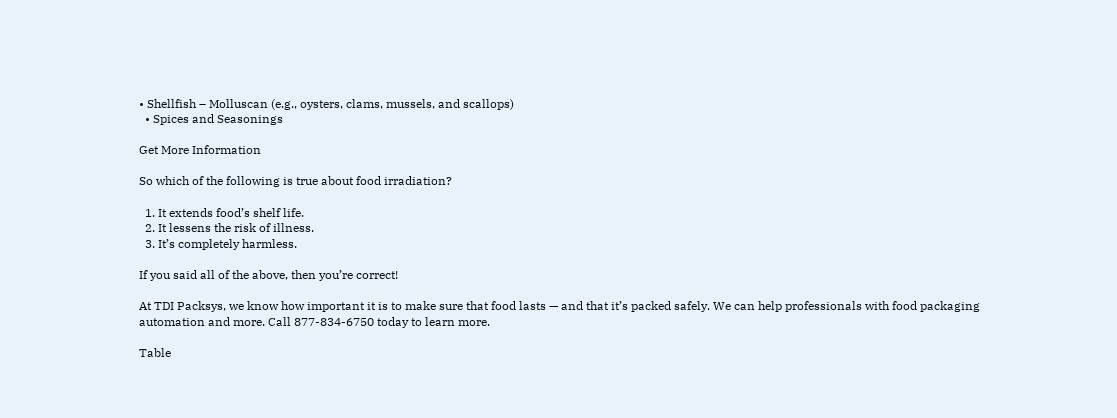• Shellfish – Molluscan (e.g., oysters, clams, mussels, and scallops)
  • Spices and Seasonings

Get More Information

So which of the following is true about food irradiation?

  1. It extends food’s shelf life.
  2. It lessens the risk of illness.
  3. It’s completely harmless.

If you said all of the above, then you’re correct!

At TDI Packsys, we know how important it is to make sure that food lasts — and that it’s packed safely. We can help professionals with food packaging automation and more. Call 877-834-6750 today to learn more.

Table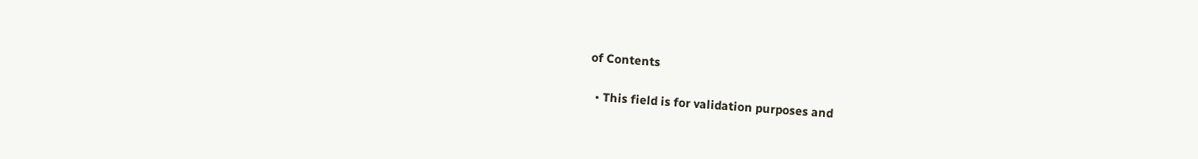of Contents

  • This field is for validation purposes and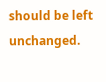should be left unchanged.